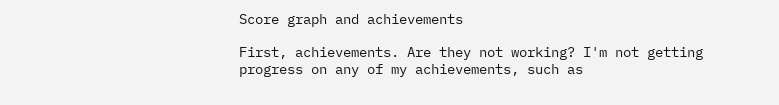Score graph and achievements

First, achievements. Are they not working? I'm not getting progress on any of my achievements, such as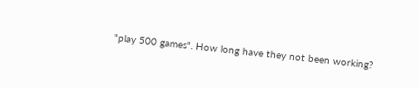"play 500 games". How long have they not been working?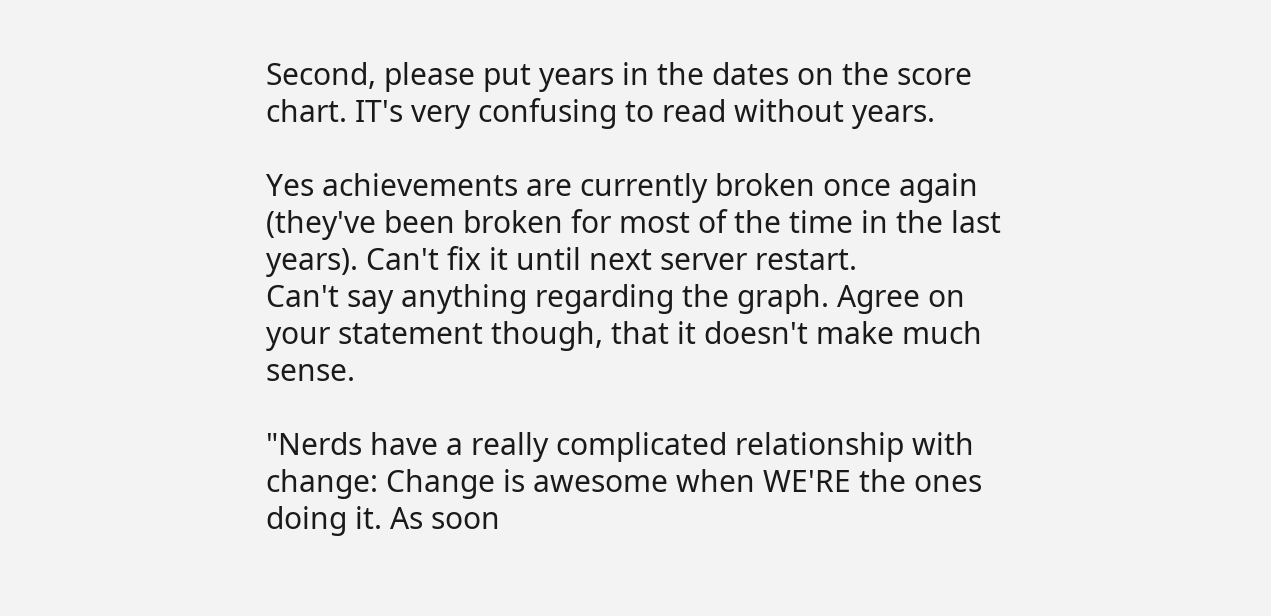Second, please put years in the dates on the score chart. IT's very confusing to read without years.

Yes achievements are currently broken once again (they've been broken for most of the time in the last years). Can't fix it until next server restart.
Can't say anything regarding the graph. Agree on your statement though, that it doesn't make much sense.

"Nerds have a really complicated relationship with change: Change is awesome when WE'RE the ones doing it. As soon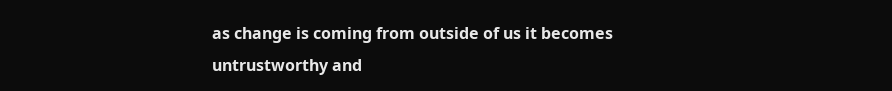as change is coming from outside of us it becomes untrustworthy and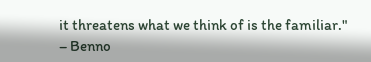it threatens what we think of is the familiar."
– Benno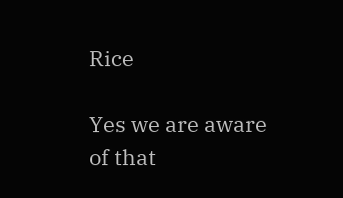Rice

Yes we are aware of that